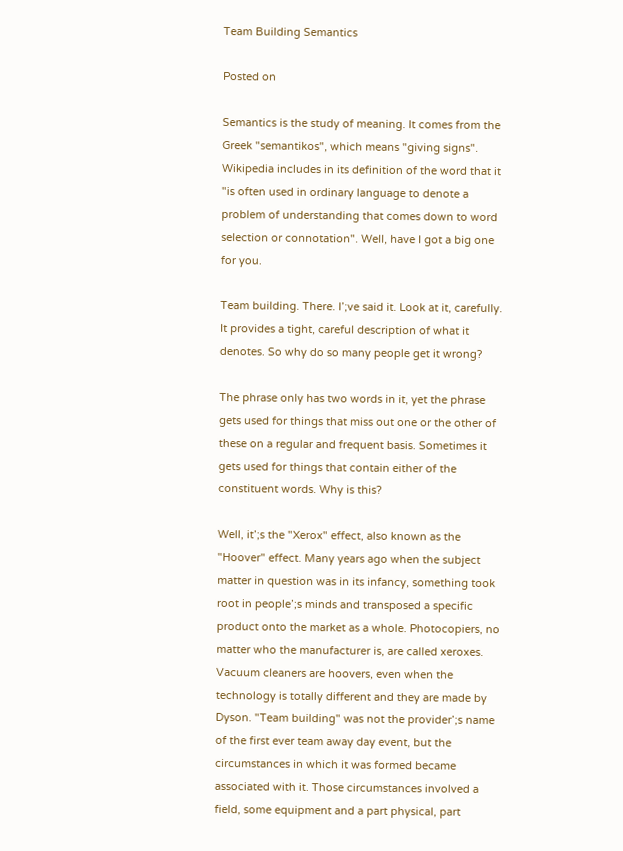Team Building Semantics

Posted on

Semantics is the study of meaning. It comes from the Greek "semantikos", which means "giving signs". Wikipedia includes in its definition of the word that it "is often used in ordinary language to denote a problem of understanding that comes down to word selection or connotation". Well, have I got a big one for you.

Team building. There. I’;ve said it. Look at it, carefully. It provides a tight, careful description of what it denotes. So why do so many people get it wrong?

The phrase only has two words in it, yet the phrase gets used for things that miss out one or the other of these on a regular and frequent basis. Sometimes it gets used for things that contain either of the constituent words. Why is this?

Well, it’;s the "Xerox" effect, also known as the "Hoover" effect. Many years ago when the subject matter in question was in its infancy, something took root in people’;s minds and transposed a specific product onto the market as a whole. Photocopiers, no matter who the manufacturer is, are called xeroxes. Vacuum cleaners are hoovers, even when the technology is totally different and they are made by Dyson. "Team building" was not the provider’;s name of the first ever team away day event, but the circumstances in which it was formed became associated with it. Those circumstances involved a field, some equipment and a part physical, part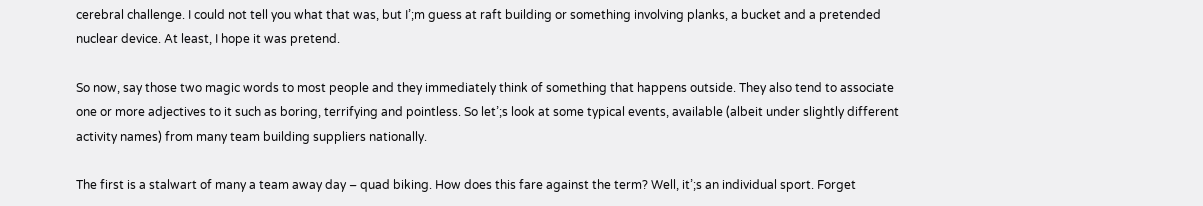cerebral challenge. I could not tell you what that was, but I’;m guess at raft building or something involving planks, a bucket and a pretended nuclear device. At least, I hope it was pretend.

So now, say those two magic words to most people and they immediately think of something that happens outside. They also tend to associate one or more adjectives to it such as boring, terrifying and pointless. So let’;s look at some typical events, available (albeit under slightly different activity names) from many team building suppliers nationally.

The first is a stalwart of many a team away day – quad biking. How does this fare against the term? Well, it’;s an individual sport. Forget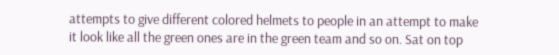attempts to give different colored helmets to people in an attempt to make it look like all the green ones are in the green team and so on. Sat on top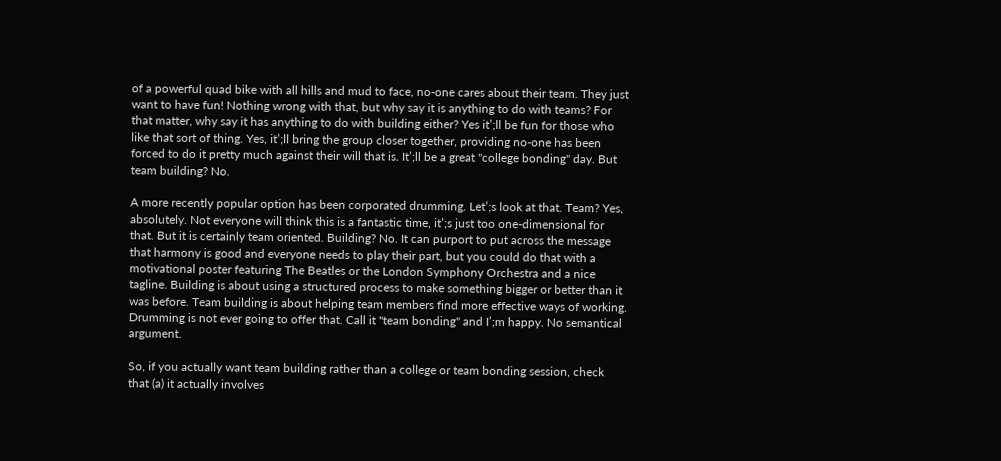of a powerful quad bike with all hills and mud to face, no-one cares about their team. They just want to have fun! Nothing wrong with that, but why say it is anything to do with teams? For that matter, why say it has anything to do with building either? Yes it’;ll be fun for those who like that sort of thing. Yes, it’;ll bring the group closer together, providing no-one has been forced to do it pretty much against their will that is. It’;ll be a great "college bonding" day. But team building? No.

A more recently popular option has been corporated drumming. Let’;s look at that. Team? Yes, absolutely. Not everyone will think this is a fantastic time, it’;s just too one-dimensional for that. But it is certainly team oriented. Building? No. It can purport to put across the message that harmony is good and everyone needs to play their part, but you could do that with a motivational poster featuring The Beatles or the London Symphony Orchestra and a nice tagline. Building is about using a structured process to make something bigger or better than it was before. Team building is about helping team members find more effective ways of working. Drumming is not ever going to offer that. Call it "team bonding" and I’;m happy. No semantical argument.

So, if you actually want team building rather than a college or team bonding session, check that (a) it actually involves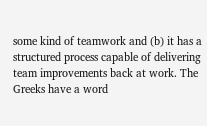some kind of teamwork and (b) it has a structured process capable of delivering team improvements back at work. The Greeks have a word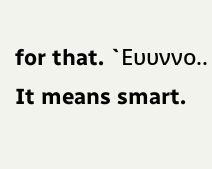for that. `Eυυννο.. It means smart.